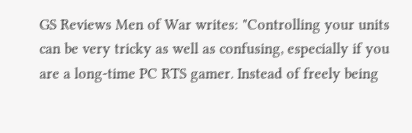GS Reviews Men of War writes: "Controlling your units can be very tricky as well as confusing, especially if you are a long-time PC RTS gamer. Instead of freely being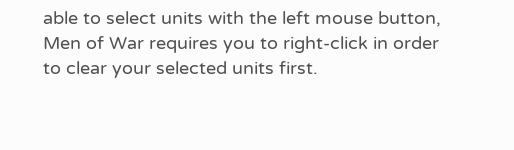able to select units with the left mouse button, Men of War requires you to right-click in order to clear your selected units first.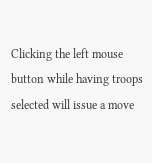Clicking the left mouse button while having troops selected will issue a move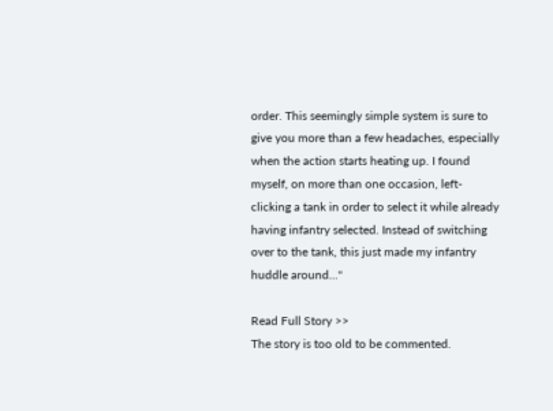order. This seemingly simple system is sure to give you more than a few headaches, especially when the action starts heating up. I found myself, on more than one occasion, left-clicking a tank in order to select it while already having infantry selected. Instead of switching over to the tank, this just made my infantry huddle around..."

Read Full Story >>
The story is too old to be commented.